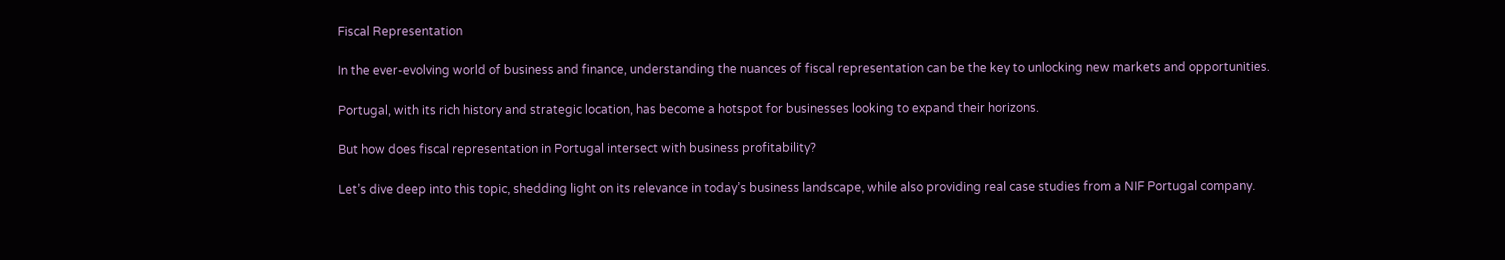Fiscal Representation

In the ever-evolving world of business and finance, understanding the nuances of fiscal representation can be the key to unlocking new markets and opportunities.

Portugal, with its rich history and strategic location, has become a hotspot for businesses looking to expand their horizons.

But how does fiscal representation in Portugal intersect with business profitability?

Let’s dive deep into this topic, shedding light on its relevance in today’s business landscape, while also providing real case studies from a NIF Portugal company.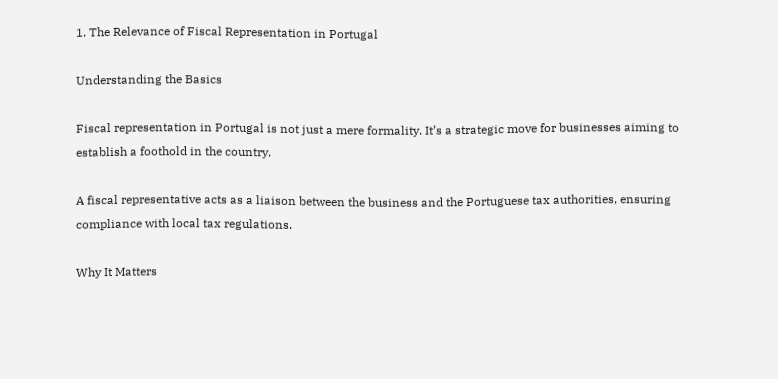1. The Relevance of Fiscal Representation in Portugal

Understanding the Basics

Fiscal representation in Portugal is not just a mere formality. It’s a strategic move for businesses aiming to establish a foothold in the country.

A fiscal representative acts as a liaison between the business and the Portuguese tax authorities, ensuring compliance with local tax regulations.

Why It Matters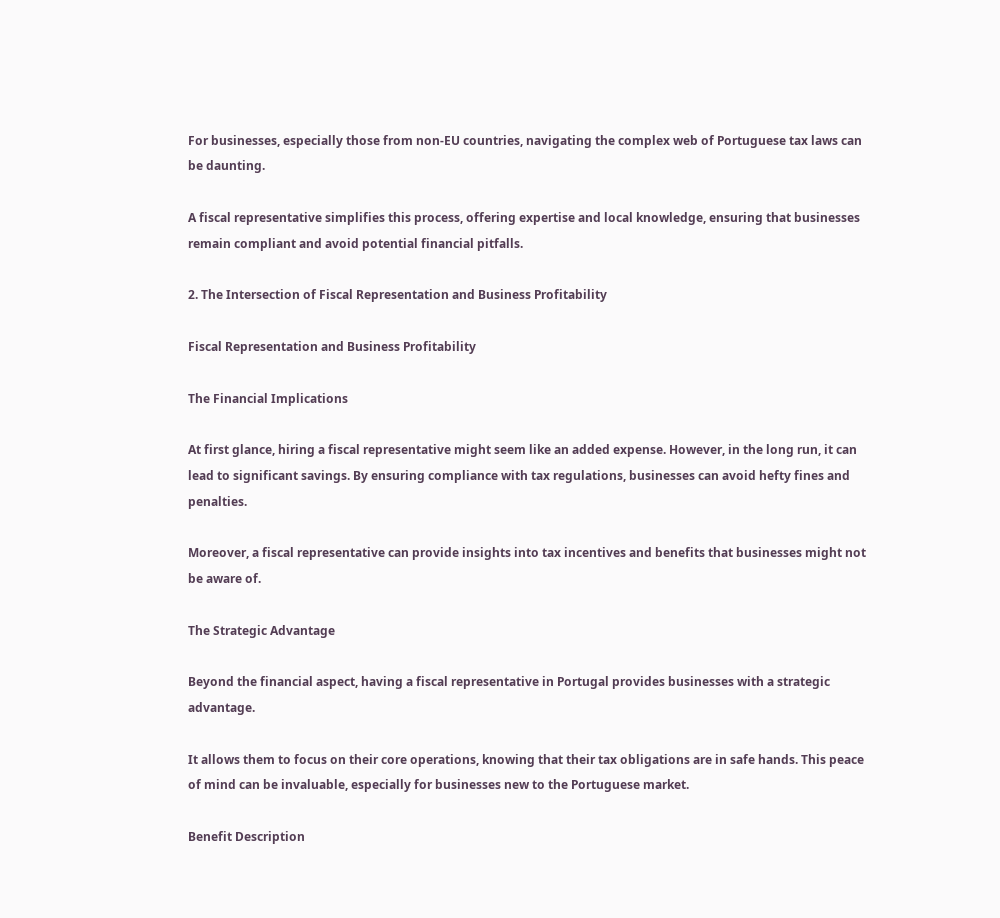For businesses, especially those from non-EU countries, navigating the complex web of Portuguese tax laws can be daunting.

A fiscal representative simplifies this process, offering expertise and local knowledge, ensuring that businesses remain compliant and avoid potential financial pitfalls.

2. The Intersection of Fiscal Representation and Business Profitability

Fiscal Representation and Business Profitability

The Financial Implications

At first glance, hiring a fiscal representative might seem like an added expense. However, in the long run, it can lead to significant savings. By ensuring compliance with tax regulations, businesses can avoid hefty fines and penalties.

Moreover, a fiscal representative can provide insights into tax incentives and benefits that businesses might not be aware of.

The Strategic Advantage

Beyond the financial aspect, having a fiscal representative in Portugal provides businesses with a strategic advantage.

It allows them to focus on their core operations, knowing that their tax obligations are in safe hands. This peace of mind can be invaluable, especially for businesses new to the Portuguese market.

Benefit Description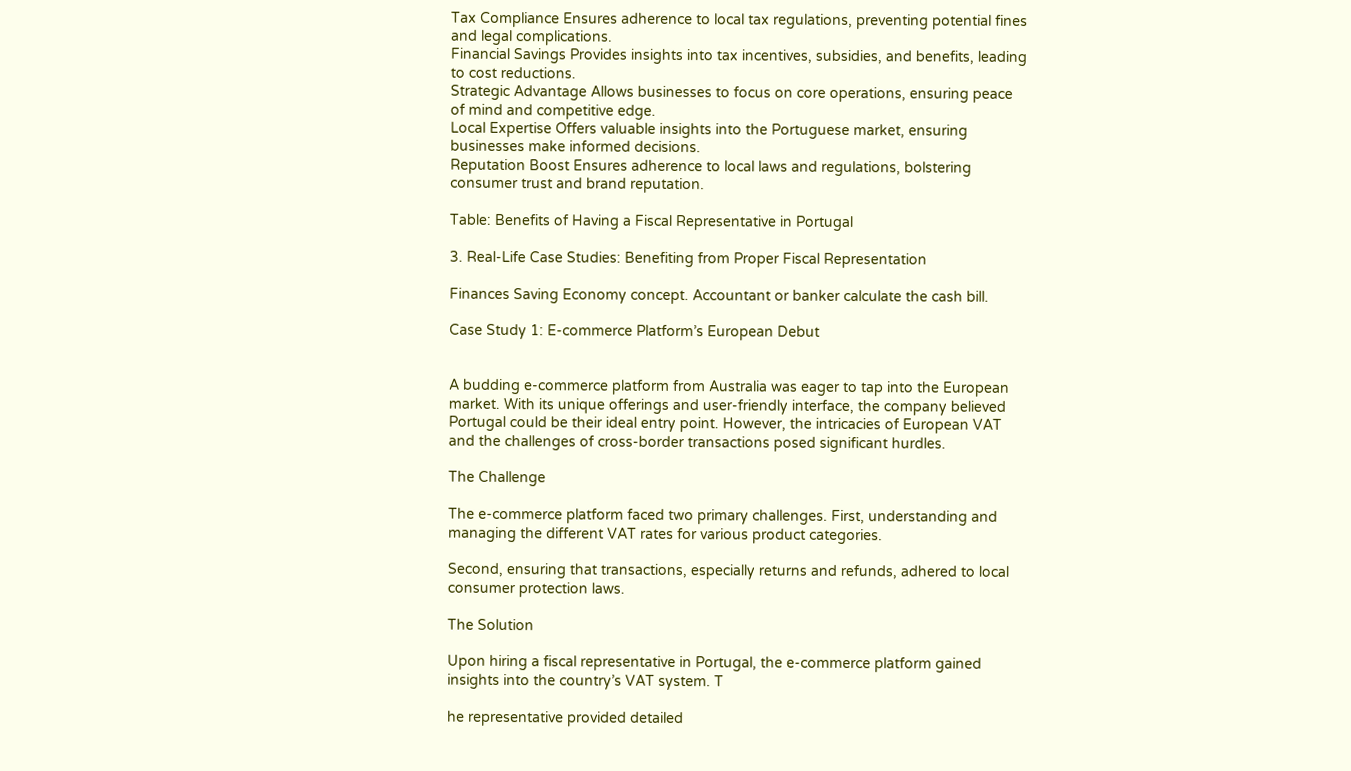Tax Compliance Ensures adherence to local tax regulations, preventing potential fines and legal complications.
Financial Savings Provides insights into tax incentives, subsidies, and benefits, leading to cost reductions.
Strategic Advantage Allows businesses to focus on core operations, ensuring peace of mind and competitive edge.
Local Expertise Offers valuable insights into the Portuguese market, ensuring businesses make informed decisions.
Reputation Boost Ensures adherence to local laws and regulations, bolstering consumer trust and brand reputation.

Table: Benefits of Having a Fiscal Representative in Portugal

3. Real-Life Case Studies: Benefiting from Proper Fiscal Representation

Finances Saving Economy concept. Accountant or banker calculate the cash bill.

Case Study 1: E-commerce Platform’s European Debut


A budding e-commerce platform from Australia was eager to tap into the European market. With its unique offerings and user-friendly interface, the company believed Portugal could be their ideal entry point. However, the intricacies of European VAT and the challenges of cross-border transactions posed significant hurdles.

The Challenge

The e-commerce platform faced two primary challenges. First, understanding and managing the different VAT rates for various product categories.

Second, ensuring that transactions, especially returns and refunds, adhered to local consumer protection laws.

The Solution

Upon hiring a fiscal representative in Portugal, the e-commerce platform gained insights into the country’s VAT system. T

he representative provided detailed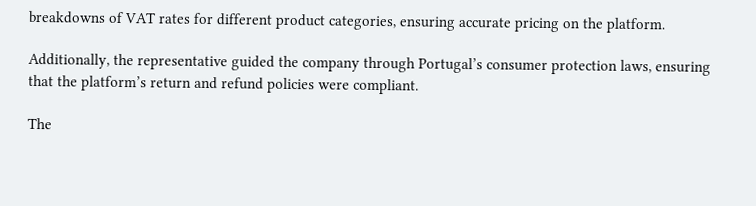breakdowns of VAT rates for different product categories, ensuring accurate pricing on the platform.

Additionally, the representative guided the company through Portugal’s consumer protection laws, ensuring that the platform’s return and refund policies were compliant.

The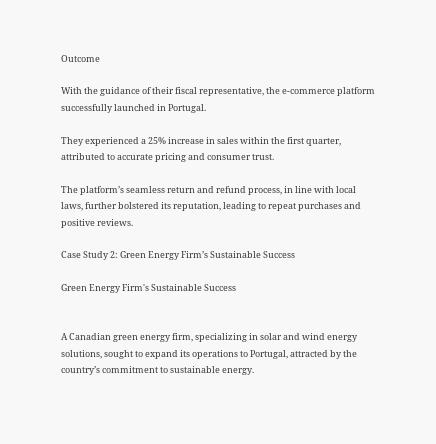Outcome

With the guidance of their fiscal representative, the e-commerce platform successfully launched in Portugal.

They experienced a 25% increase in sales within the first quarter, attributed to accurate pricing and consumer trust.

The platform’s seamless return and refund process, in line with local laws, further bolstered its reputation, leading to repeat purchases and positive reviews.

Case Study 2: Green Energy Firm’s Sustainable Success

Green Energy Firm's Sustainable Success


A Canadian green energy firm, specializing in solar and wind energy solutions, sought to expand its operations to Portugal, attracted by the country’s commitment to sustainable energy.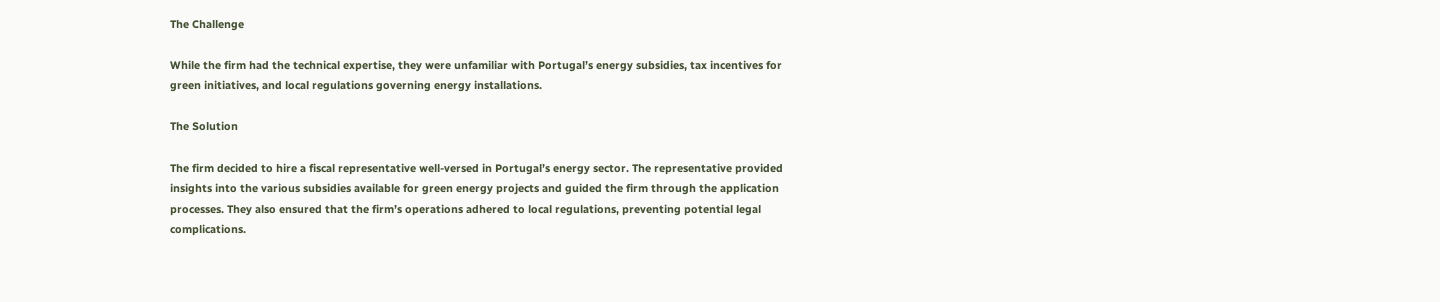The Challenge

While the firm had the technical expertise, they were unfamiliar with Portugal’s energy subsidies, tax incentives for green initiatives, and local regulations governing energy installations.

The Solution

The firm decided to hire a fiscal representative well-versed in Portugal’s energy sector. The representative provided insights into the various subsidies available for green energy projects and guided the firm through the application processes. They also ensured that the firm’s operations adhered to local regulations, preventing potential legal complications.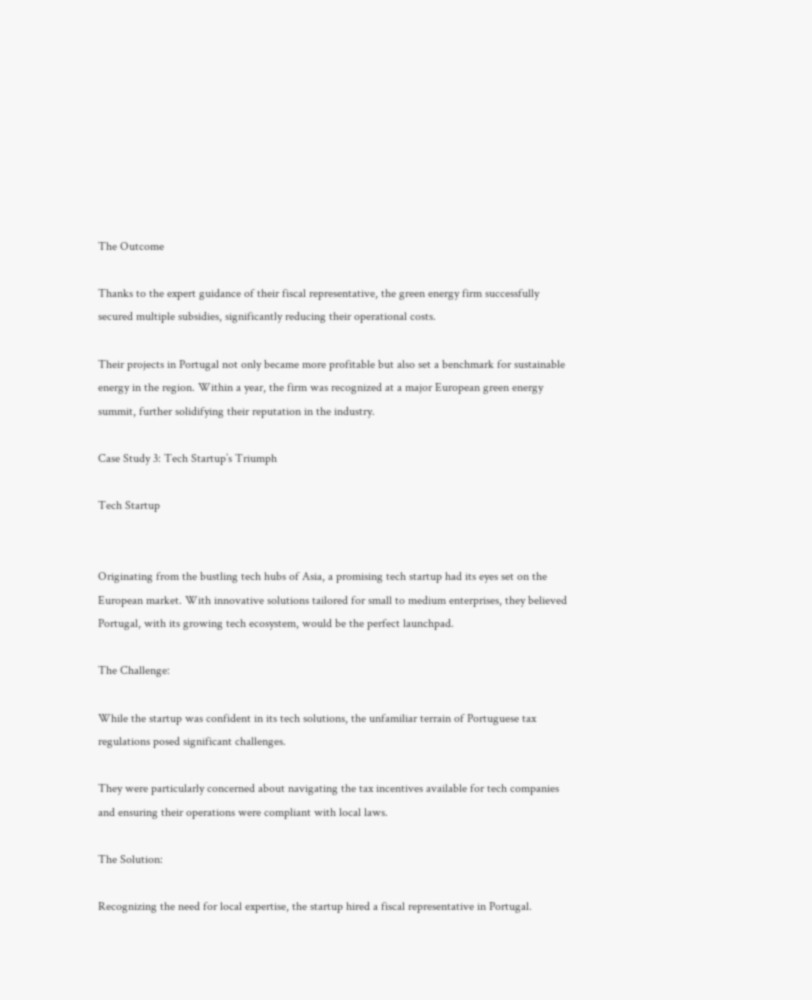The Outcome

Thanks to the expert guidance of their fiscal representative, the green energy firm successfully secured multiple subsidies, significantly reducing their operational costs.

Their projects in Portugal not only became more profitable but also set a benchmark for sustainable energy in the region. Within a year, the firm was recognized at a major European green energy summit, further solidifying their reputation in the industry.

Case Study 3: Tech Startup’s Triumph

Tech Startup


Originating from the bustling tech hubs of Asia, a promising tech startup had its eyes set on the European market. With innovative solutions tailored for small to medium enterprises, they believed Portugal, with its growing tech ecosystem, would be the perfect launchpad.

The Challenge:

While the startup was confident in its tech solutions, the unfamiliar terrain of Portuguese tax regulations posed significant challenges.

They were particularly concerned about navigating the tax incentives available for tech companies and ensuring their operations were compliant with local laws.

The Solution:

Recognizing the need for local expertise, the startup hired a fiscal representative in Portugal.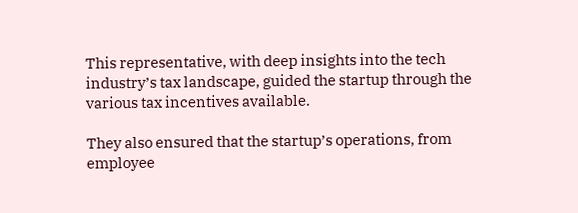This representative, with deep insights into the tech industry’s tax landscape, guided the startup through the various tax incentives available.

They also ensured that the startup’s operations, from employee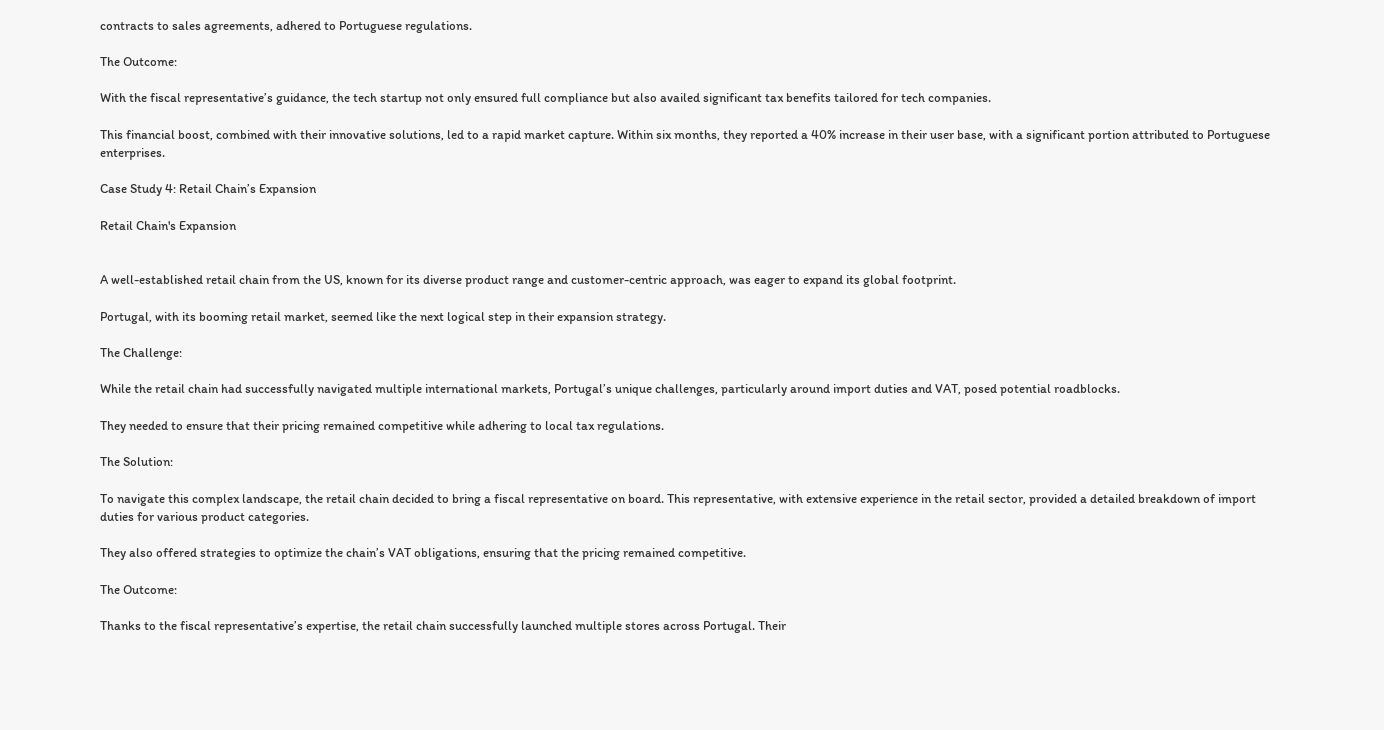contracts to sales agreements, adhered to Portuguese regulations.

The Outcome:

With the fiscal representative’s guidance, the tech startup not only ensured full compliance but also availed significant tax benefits tailored for tech companies.

This financial boost, combined with their innovative solutions, led to a rapid market capture. Within six months, they reported a 40% increase in their user base, with a significant portion attributed to Portuguese enterprises.

Case Study 4: Retail Chain’s Expansion

Retail Chain's Expansion


A well-established retail chain from the US, known for its diverse product range and customer-centric approach, was eager to expand its global footprint.

Portugal, with its booming retail market, seemed like the next logical step in their expansion strategy.

The Challenge:

While the retail chain had successfully navigated multiple international markets, Portugal’s unique challenges, particularly around import duties and VAT, posed potential roadblocks.

They needed to ensure that their pricing remained competitive while adhering to local tax regulations.

The Solution:

To navigate this complex landscape, the retail chain decided to bring a fiscal representative on board. This representative, with extensive experience in the retail sector, provided a detailed breakdown of import duties for various product categories.

They also offered strategies to optimize the chain’s VAT obligations, ensuring that the pricing remained competitive.

The Outcome:

Thanks to the fiscal representative’s expertise, the retail chain successfully launched multiple stores across Portugal. Their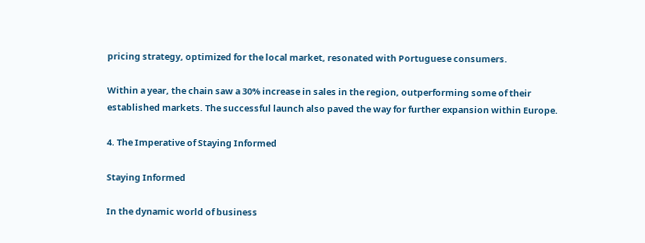pricing strategy, optimized for the local market, resonated with Portuguese consumers.

Within a year, the chain saw a 30% increase in sales in the region, outperforming some of their established markets. The successful launch also paved the way for further expansion within Europe.

4. The Imperative of Staying Informed

Staying Informed

In the dynamic world of business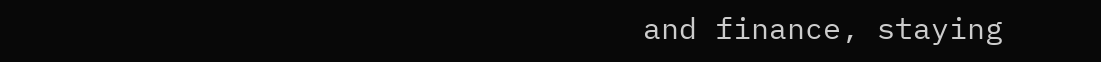and finance, staying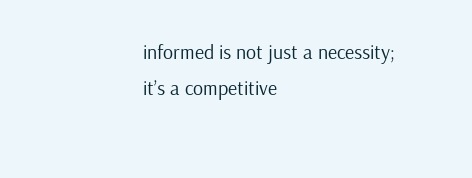informed is not just a necessity; it’s a competitive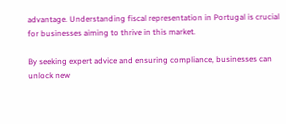advantage. Understanding fiscal representation in Portugal is crucial for businesses aiming to thrive in this market.

By seeking expert advice and ensuring compliance, businesses can unlock new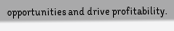opportunities and drive profitability.